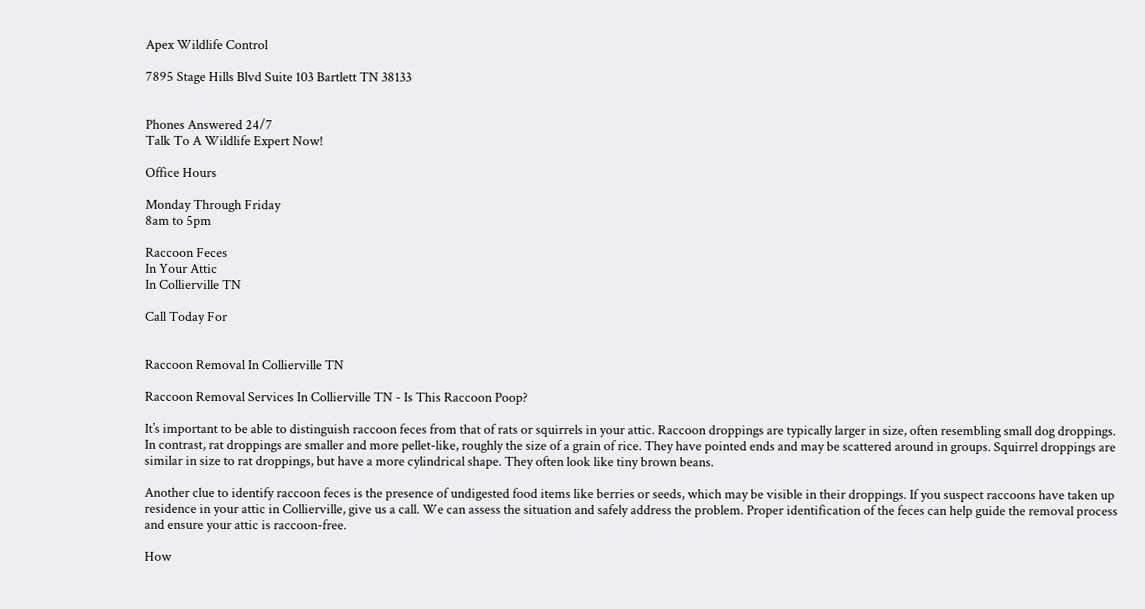Apex Wildlife Control

7895 Stage Hills Blvd Suite 103 Bartlett TN 38133


Phones Answered 24/7
Talk To A Wildlife Expert Now!

Office Hours

Monday Through Friday
8am to 5pm

Raccoon Feces
In Your Attic
In Collierville TN

Call Today For


Raccoon Removal In Collierville TN

Raccoon Removal Services In Collierville TN - Is This Raccoon Poop?

It’s important to be able to distinguish raccoon feces from that of rats or squirrels in your attic. Raccoon droppings are typically larger in size, often resembling small dog droppings. In contrast, rat droppings are smaller and more pellet-like, roughly the size of a grain of rice. They have pointed ends and may be scattered around in groups. Squirrel droppings are similar in size to rat droppings, but have a more cylindrical shape. They often look like tiny brown beans.

Another clue to identify raccoon feces is the presence of undigested food items like berries or seeds, which may be visible in their droppings. If you suspect raccoons have taken up residence in your attic in Collierville, give us a call. We can assess the situation and safely address the problem. Proper identification of the feces can help guide the removal process and ensure your attic is raccoon-free.

How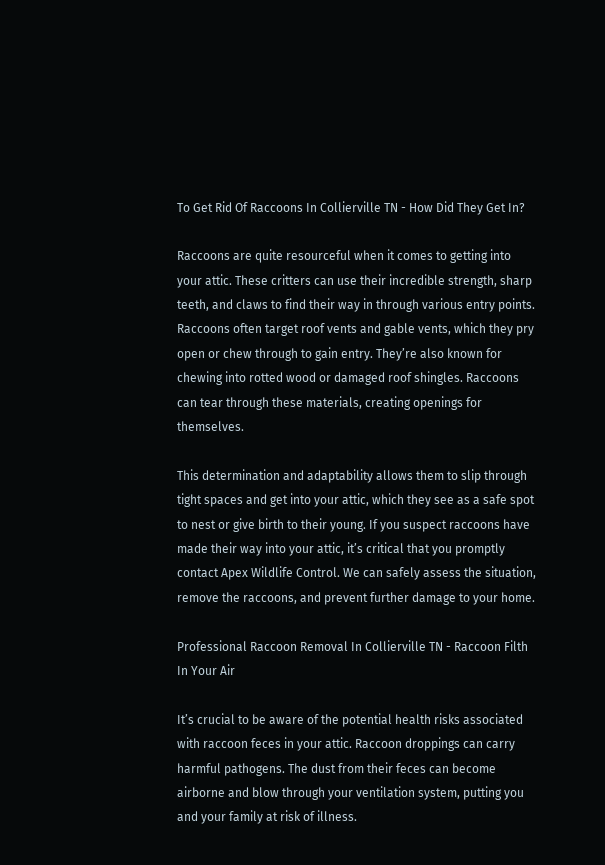To Get Rid Of Raccoons In Collierville TN - How Did They Get In?

Raccoons are quite resourceful when it comes to getting into your attic. These critters can use their incredible strength, sharp teeth, and claws to find their way in through various entry points. Raccoons often target roof vents and gable vents, which they pry open or chew through to gain entry. They’re also known for chewing into rotted wood or damaged roof shingles. Raccoons can tear through these materials, creating openings for themselves.

This determination and adaptability allows them to slip through tight spaces and get into your attic, which they see as a safe spot to nest or give birth to their young. If you suspect raccoons have made their way into your attic, it’s critical that you promptly contact Apex Wildlife Control. We can safely assess the situation, remove the raccoons, and prevent further damage to your home.

Professional Raccoon Removal In Collierville TN - Raccoon Filth In Your Air

It’s crucial to be aware of the potential health risks associated with raccoon feces in your attic. Raccoon droppings can carry harmful pathogens. The dust from their feces can become airborne and blow through your ventilation system, putting you and your family at risk of illness.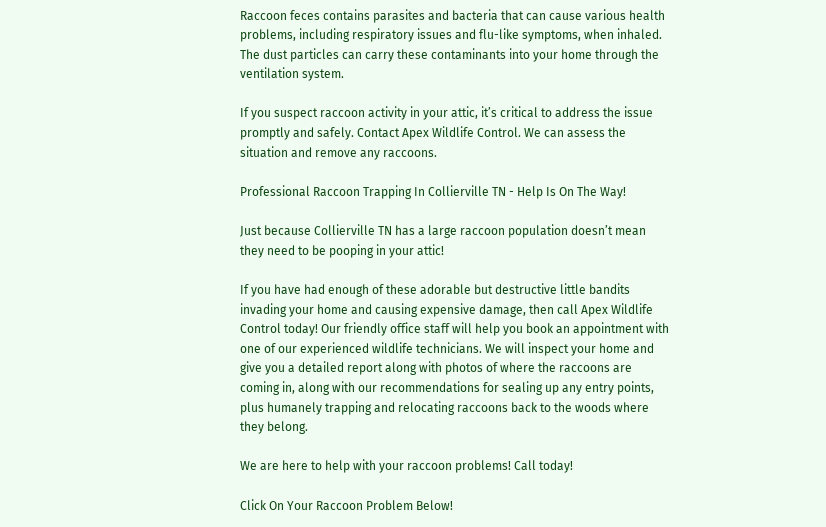Raccoon feces contains parasites and bacteria that can cause various health problems, including respiratory issues and flu-like symptoms, when inhaled. The dust particles can carry these contaminants into your home through the ventilation system.

If you suspect raccoon activity in your attic, it’s critical to address the issue promptly and safely. Contact Apex Wildlife Control. We can assess the situation and remove any raccoons.

Professional Raccoon Trapping In Collierville TN - Help Is On The Way!

Just because Collierville TN has a large raccoon population doesn’t mean they need to be pooping in your attic!

If you have had enough of these adorable but destructive little bandits invading your home and causing expensive damage, then call Apex Wildlife Control today! Our friendly office staff will help you book an appointment with one of our experienced wildlife technicians. We will inspect your home and give you a detailed report along with photos of where the raccoons are coming in, along with our recommendations for sealing up any entry points, plus humanely trapping and relocating raccoons back to the woods where they belong.

We are here to help with your raccoon problems! Call today!

Click On Your Raccoon Problem Below!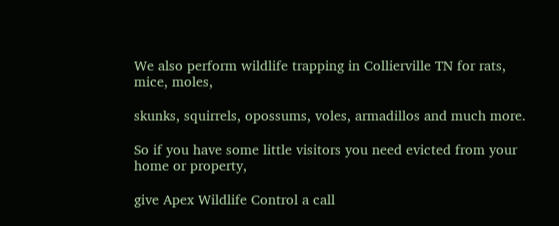We also perform wildlife trapping in Collierville TN for rats, mice, moles,

skunks, squirrels, opossums, voles, armadillos and much more.

So if you have some little visitors you need evicted from your home or property,

give Apex Wildlife Control a call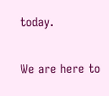today.

We are here to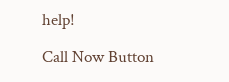help!

Call Now Button